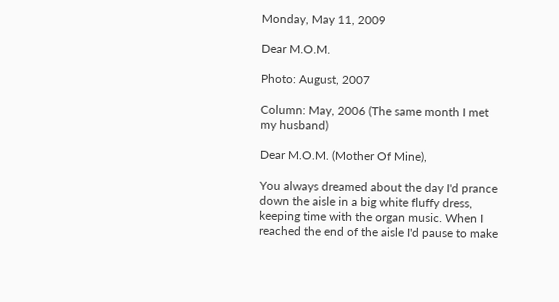Monday, May 11, 2009

Dear M.O.M.

Photo: August, 2007

Column: May, 2006 (The same month I met my husband)

Dear M.O.M. (Mother Of Mine),

You always dreamed about the day I'd prance down the aisle in a big white fluffy dress, keeping time with the organ music. When I reached the end of the aisle I'd pause to make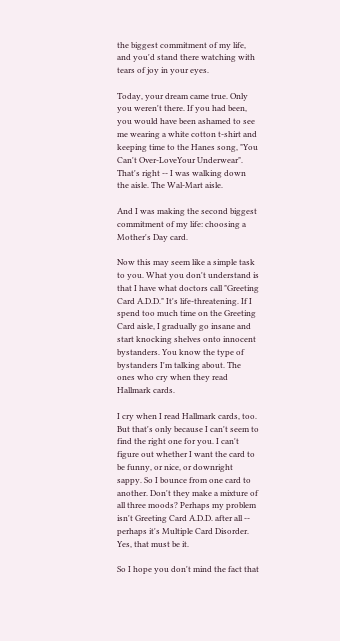the biggest commitment of my life, and you'd stand there watching with tears of joy in your eyes.

Today, your dream came true. Only you weren't there. If you had been, you would have been ashamed to see me wearing a white cotton t-shirt and keeping time to the Hanes song, "You Can't Over-LoveYour Underwear". That's right -- I was walking down the aisle. The Wal-Mart aisle.

And I was making the second biggest commitment of my life: choosing a Mother's Day card.

Now this may seem like a simple task to you. What you don't understand is that I have what doctors call "Greeting Card A.D.D." It's life-threatening. If I spend too much time on the Greeting Card aisle, I gradually go insane and start knocking shelves onto innocent bystanders. You know the type of bystanders I'm talking about. The ones who cry when they read Hallmark cards.

I cry when I read Hallmark cards, too. But that's only because I can't seem to find the right one for you. I can't figure out whether I want the card to be funny, or nice, or downright sappy. So I bounce from one card to another. Don't they make a mixture of all three moods? Perhaps my problem isn't Greeting Card A.D.D. after all -- perhaps it's Multiple Card Disorder. Yes, that must be it.

So I hope you don't mind the fact that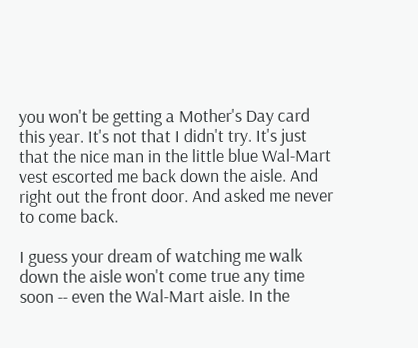you won't be getting a Mother's Day card this year. It's not that I didn't try. It's just that the nice man in the little blue Wal-Mart vest escorted me back down the aisle. And right out the front door. And asked me never to come back.

I guess your dream of watching me walk down the aisle won't come true any time soon -- even the Wal-Mart aisle. In the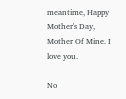meantime, Happy Mother's Day, Mother Of Mine. I love you.

No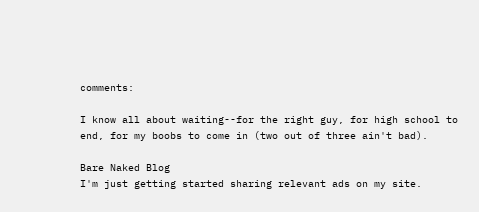comments:

I know all about waiting--for the right guy, for high school to end, for my boobs to come in (two out of three ain't bad).

Bare Naked Blog
I'm just getting started sharing relevant ads on my site.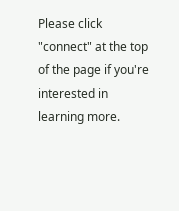Please click "connect" at the top of the page if you're interested in learning more.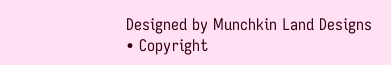Designed by Munchkin Land Designs • Copyright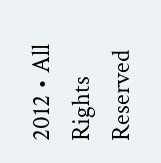2012 • All Rights Reserved